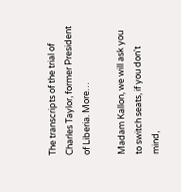The transcripts of the trial of Charles Taylor, former President of Liberia. More…

Madam Kallon, we will ask you to switch seats, if you don't mind,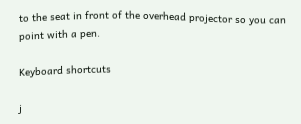to the seat in front of the overhead projector so you can point with a pen.

Keyboard shortcuts

j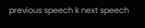previous speech k next speech